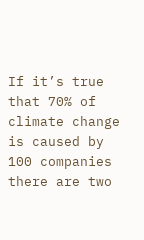If it’s true that 70% of climate change is caused by 100 companies there are two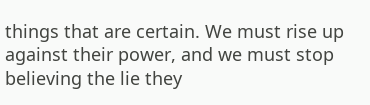things that are certain. We must rise up against their power, and we must stop believing the lie they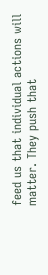feed us that individual actions will matter. They push that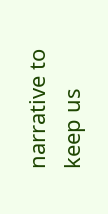narrative to keep us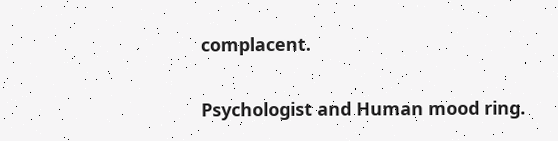complacent.

Psychologist and Human mood ring.